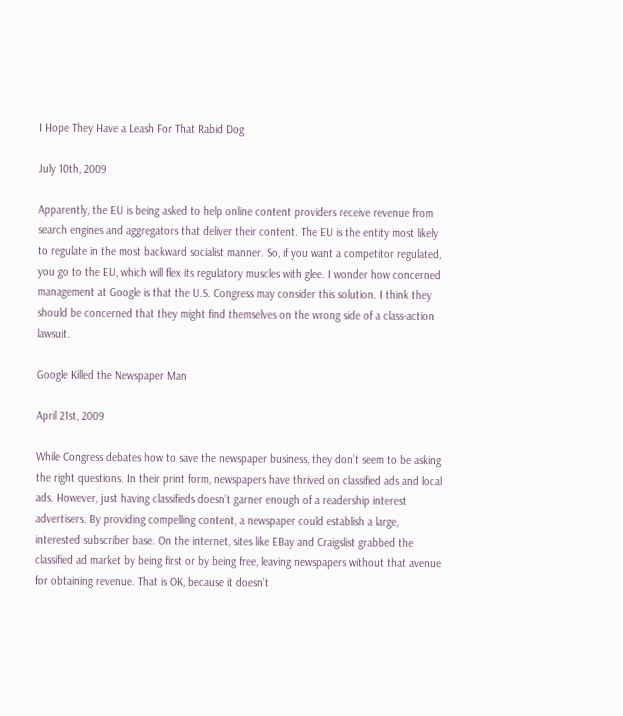I Hope They Have a Leash For That Rabid Dog

July 10th, 2009

Apparently, the EU is being asked to help online content providers receive revenue from search engines and aggregators that deliver their content. The EU is the entity most likely to regulate in the most backward socialist manner. So, if you want a competitor regulated, you go to the EU, which will flex its regulatory muscles with glee. I wonder how concerned management at Google is that the U.S. Congress may consider this solution. I think they should be concerned that they might find themselves on the wrong side of a class-action lawsuit.

Google Killed the Newspaper Man

April 21st, 2009

While Congress debates how to save the newspaper business, they don’t seem to be asking the right questions. In their print form, newspapers have thrived on classified ads and local ads. However, just having classifieds doesn’t garner enough of a readership interest advertisers. By providing compelling content, a newspaper could establish a large, interested subscriber base. On the internet, sites like EBay and Craigslist grabbed the classified ad market by being first or by being free, leaving newspapers without that avenue for obtaining revenue. That is OK, because it doesn’t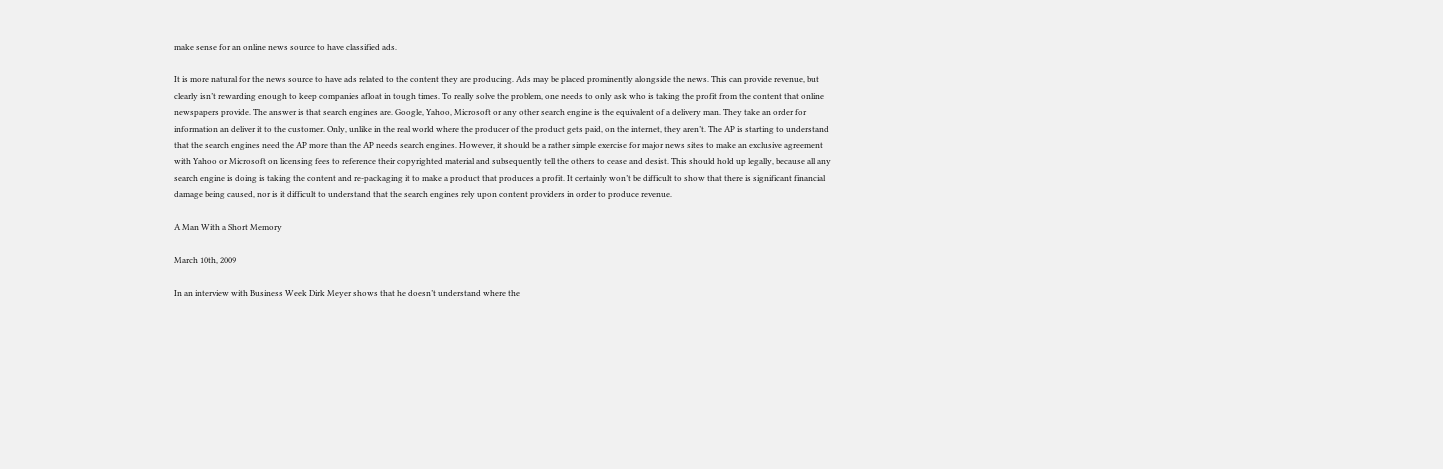make sense for an online news source to have classified ads.

It is more natural for the news source to have ads related to the content they are producing. Ads may be placed prominently alongside the news. This can provide revenue, but clearly isn’t rewarding enough to keep companies afloat in tough times. To really solve the problem, one needs to only ask who is taking the profit from the content that online newspapers provide. The answer is that search engines are. Google, Yahoo, Microsoft or any other search engine is the equivalent of a delivery man. They take an order for information an deliver it to the customer. Only, unlike in the real world where the producer of the product gets paid, on the internet, they aren’t. The AP is starting to understand that the search engines need the AP more than the AP needs search engines. However, it should be a rather simple exercise for major news sites to make an exclusive agreement with Yahoo or Microsoft on licensing fees to reference their copyrighted material and subsequently tell the others to cease and desist. This should hold up legally, because all any search engine is doing is taking the content and re-packaging it to make a product that produces a profit. It certainly won’t be difficult to show that there is significant financial damage being caused, nor is it difficult to understand that the search engines rely upon content providers in order to produce revenue.

A Man With a Short Memory

March 10th, 2009

In an interview with Business Week Dirk Meyer shows that he doesn’t understand where the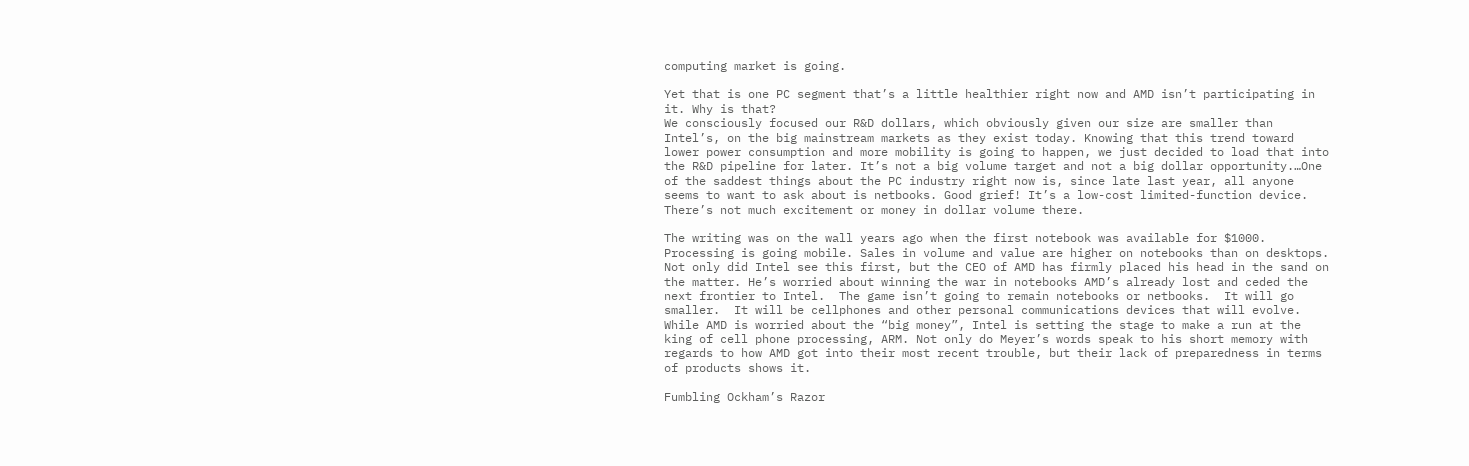computing market is going.

Yet that is one PC segment that’s a little healthier right now and AMD isn’t participating in it. Why is that?
We consciously focused our R&D dollars, which obviously given our size are smaller than Intel’s, on the big mainstream markets as they exist today. Knowing that this trend toward lower power consumption and more mobility is going to happen, we just decided to load that into the R&D pipeline for later. It’s not a big volume target and not a big dollar opportunity.…One of the saddest things about the PC industry right now is, since late last year, all anyone seems to want to ask about is netbooks. Good grief! It’s a low-cost limited-function device. There’s not much excitement or money in dollar volume there.

The writing was on the wall years ago when the first notebook was available for $1000. Processing is going mobile. Sales in volume and value are higher on notebooks than on desktops. Not only did Intel see this first, but the CEO of AMD has firmly placed his head in the sand on the matter. He’s worried about winning the war in notebooks AMD’s already lost and ceded the next frontier to Intel.  The game isn’t going to remain notebooks or netbooks.  It will go smaller.  It will be cellphones and other personal communications devices that will evolve.  While AMD is worried about the “big money”, Intel is setting the stage to make a run at the king of cell phone processing, ARM. Not only do Meyer’s words speak to his short memory with regards to how AMD got into their most recent trouble, but their lack of preparedness in terms of products shows it.

Fumbling Ockham’s Razor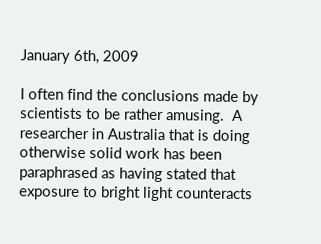January 6th, 2009

I often find the conclusions made by scientists to be rather amusing.  A researcher in Australia that is doing otherwise solid work has been paraphrased as having stated that exposure to bright light counteracts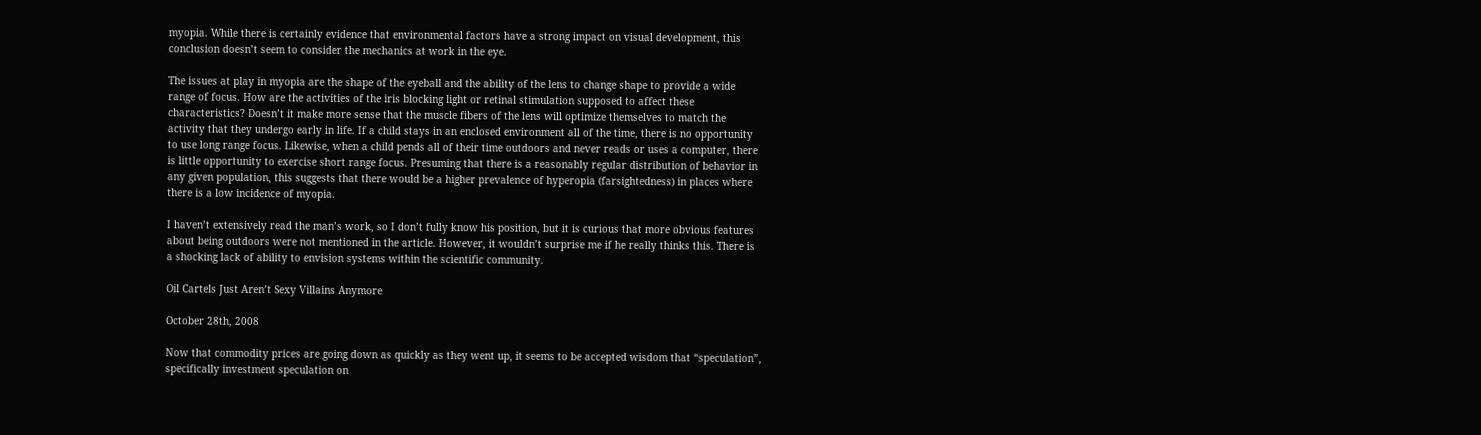myopia. While there is certainly evidence that environmental factors have a strong impact on visual development, this conclusion doesn’t seem to consider the mechanics at work in the eye.

The issues at play in myopia are the shape of the eyeball and the ability of the lens to change shape to provide a wide range of focus. How are the activities of the iris blocking light or retinal stimulation supposed to affect these characteristics? Doesn’t it make more sense that the muscle fibers of the lens will optimize themselves to match the activity that they undergo early in life. If a child stays in an enclosed environment all of the time, there is no opportunity to use long range focus. Likewise, when a child pends all of their time outdoors and never reads or uses a computer, there is little opportunity to exercise short range focus. Presuming that there is a reasonably regular distribution of behavior in any given population, this suggests that there would be a higher prevalence of hyperopia (farsightedness) in places where there is a low incidence of myopia.

I haven’t extensively read the man’s work, so I don’t fully know his position, but it is curious that more obvious features about being outdoors were not mentioned in the article. However, it wouldn’t surprise me if he really thinks this. There is a shocking lack of ability to envision systems within the scientific community.

Oil Cartels Just Aren’t Sexy Villains Anymore

October 28th, 2008

Now that commodity prices are going down as quickly as they went up, it seems to be accepted wisdom that “speculation”, specifically investment speculation on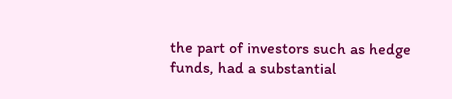the part of investors such as hedge funds, had a substantial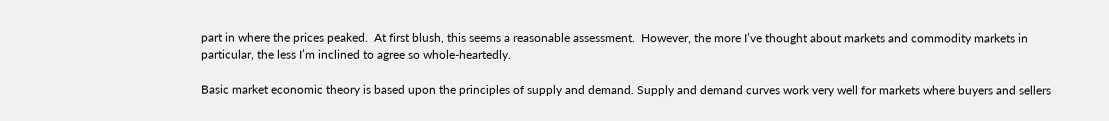part in where the prices peaked.  At first blush, this seems a reasonable assessment.  However, the more I’ve thought about markets and commodity markets in particular, the less I’m inclined to agree so whole-heartedly.

Basic market economic theory is based upon the principles of supply and demand. Supply and demand curves work very well for markets where buyers and sellers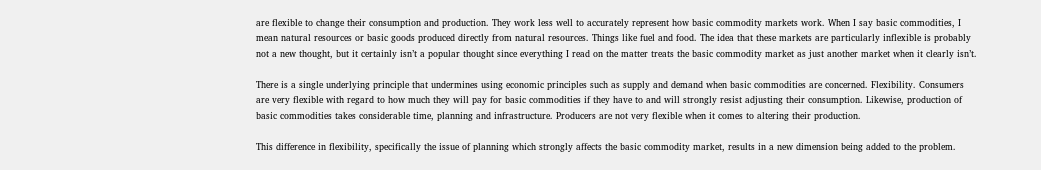are flexible to change their consumption and production. They work less well to accurately represent how basic commodity markets work. When I say basic commodities, I mean natural resources or basic goods produced directly from natural resources. Things like fuel and food. The idea that these markets are particularly inflexible is probably not a new thought, but it certainly isn’t a popular thought since everything I read on the matter treats the basic commodity market as just another market when it clearly isn’t.

There is a single underlying principle that undermines using economic principles such as supply and demand when basic commodities are concerned. Flexibility. Consumers are very flexible with regard to how much they will pay for basic commodities if they have to and will strongly resist adjusting their consumption. Likewise, production of basic commodities takes considerable time, planning and infrastructure. Producers are not very flexible when it comes to altering their production.

This difference in flexibility, specifically the issue of planning which strongly affects the basic commodity market, results in a new dimension being added to the problem.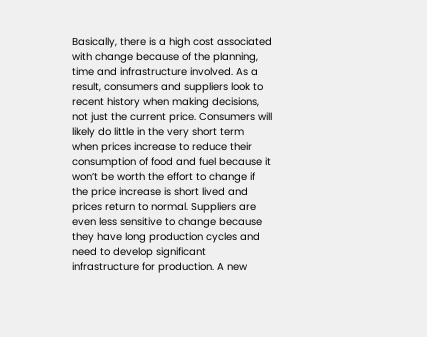Basically, there is a high cost associated with change because of the planning, time and infrastructure involved. As a result, consumers and suppliers look to recent history when making decisions, not just the current price. Consumers will likely do little in the very short term when prices increase to reduce their consumption of food and fuel because it won’t be worth the effort to change if the price increase is short lived and prices return to normal. Suppliers are even less sensitive to change because they have long production cycles and need to develop significant infrastructure for production. A new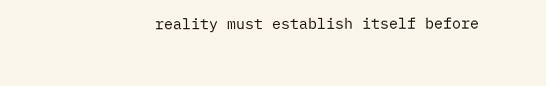reality must establish itself before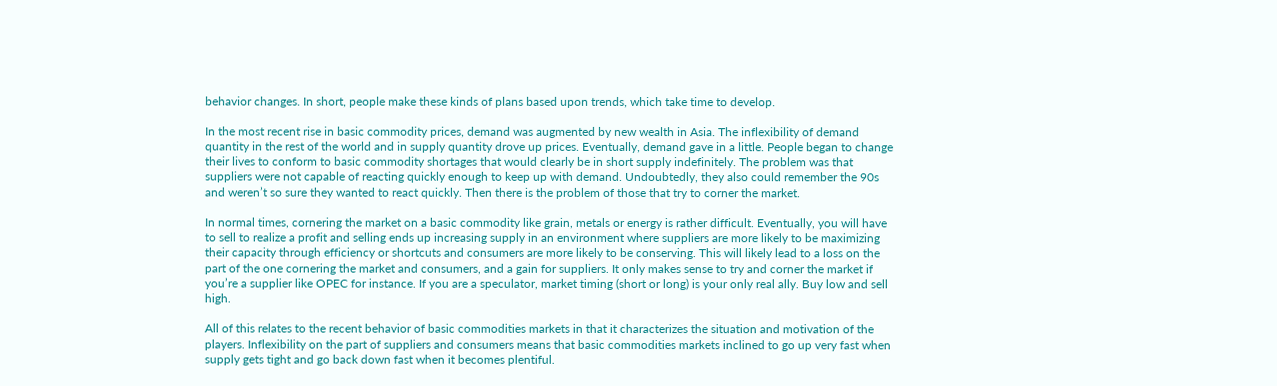behavior changes. In short, people make these kinds of plans based upon trends, which take time to develop.

In the most recent rise in basic commodity prices, demand was augmented by new wealth in Asia. The inflexibility of demand quantity in the rest of the world and in supply quantity drove up prices. Eventually, demand gave in a little. People began to change their lives to conform to basic commodity shortages that would clearly be in short supply indefinitely. The problem was that suppliers were not capable of reacting quickly enough to keep up with demand. Undoubtedly, they also could remember the 90s and weren’t so sure they wanted to react quickly. Then there is the problem of those that try to corner the market.

In normal times, cornering the market on a basic commodity like grain, metals or energy is rather difficult. Eventually, you will have to sell to realize a profit and selling ends up increasing supply in an environment where suppliers are more likely to be maximizing their capacity through efficiency or shortcuts and consumers are more likely to be conserving. This will likely lead to a loss on the part of the one cornering the market and consumers, and a gain for suppliers. It only makes sense to try and corner the market if you’re a supplier like OPEC for instance. If you are a speculator, market timing (short or long) is your only real ally. Buy low and sell high.

All of this relates to the recent behavior of basic commodities markets in that it characterizes the situation and motivation of the players. Inflexibility on the part of suppliers and consumers means that basic commodities markets inclined to go up very fast when supply gets tight and go back down fast when it becomes plentiful.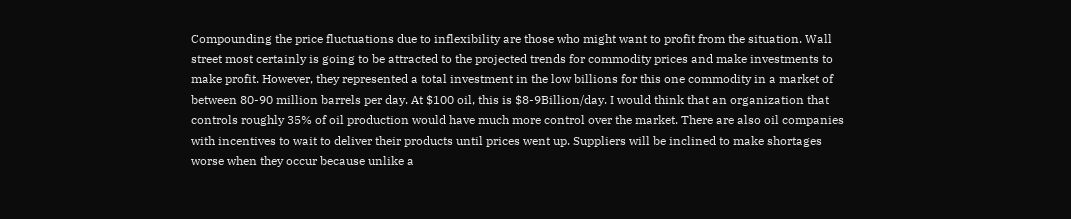Compounding the price fluctuations due to inflexibility are those who might want to profit from the situation. Wall street most certainly is going to be attracted to the projected trends for commodity prices and make investments to make profit. However, they represented a total investment in the low billions for this one commodity in a market of between 80-90 million barrels per day. At $100 oil, this is $8-9Billion/day. I would think that an organization that controls roughly 35% of oil production would have much more control over the market. There are also oil companies with incentives to wait to deliver their products until prices went up. Suppliers will be inclined to make shortages worse when they occur because unlike a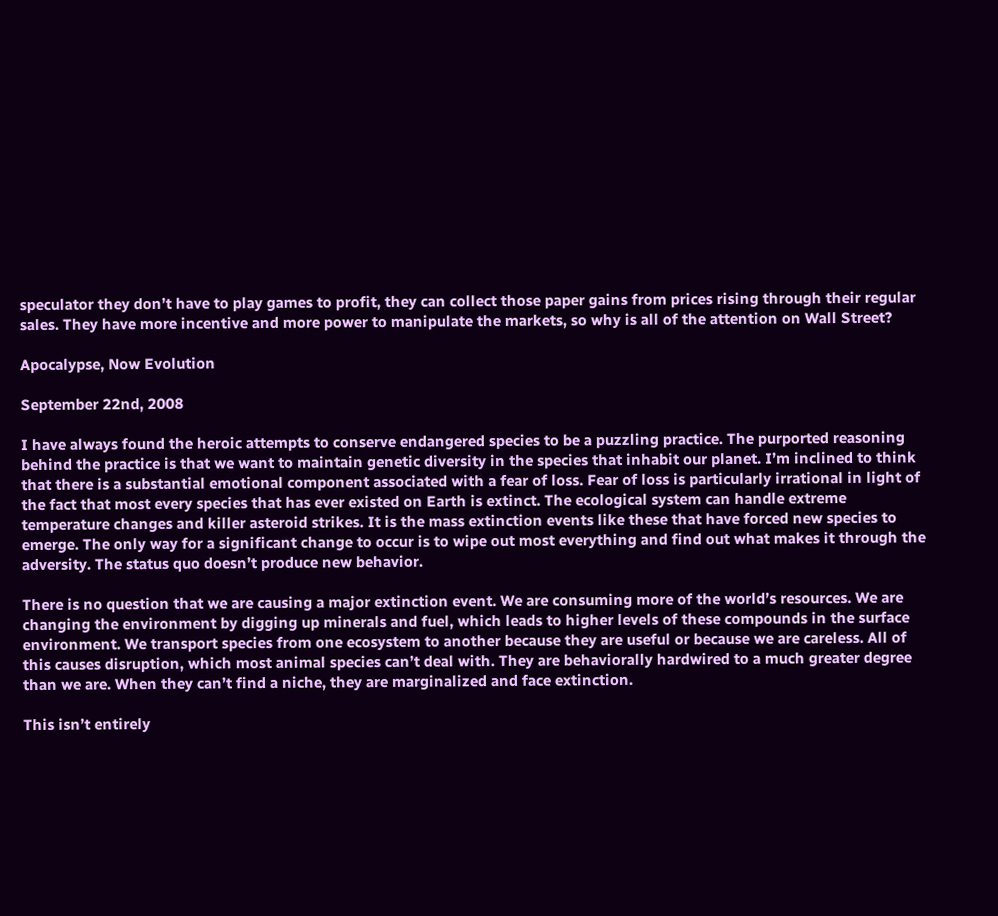speculator they don’t have to play games to profit, they can collect those paper gains from prices rising through their regular sales. They have more incentive and more power to manipulate the markets, so why is all of the attention on Wall Street?

Apocalypse, Now Evolution

September 22nd, 2008

I have always found the heroic attempts to conserve endangered species to be a puzzling practice. The purported reasoning behind the practice is that we want to maintain genetic diversity in the species that inhabit our planet. I’m inclined to think that there is a substantial emotional component associated with a fear of loss. Fear of loss is particularly irrational in light of the fact that most every species that has ever existed on Earth is extinct. The ecological system can handle extreme temperature changes and killer asteroid strikes. It is the mass extinction events like these that have forced new species to emerge. The only way for a significant change to occur is to wipe out most everything and find out what makes it through the adversity. The status quo doesn’t produce new behavior.

There is no question that we are causing a major extinction event. We are consuming more of the world’s resources. We are changing the environment by digging up minerals and fuel, which leads to higher levels of these compounds in the surface environment. We transport species from one ecosystem to another because they are useful or because we are careless. All of this causes disruption, which most animal species can’t deal with. They are behaviorally hardwired to a much greater degree than we are. When they can’t find a niche, they are marginalized and face extinction.

This isn’t entirely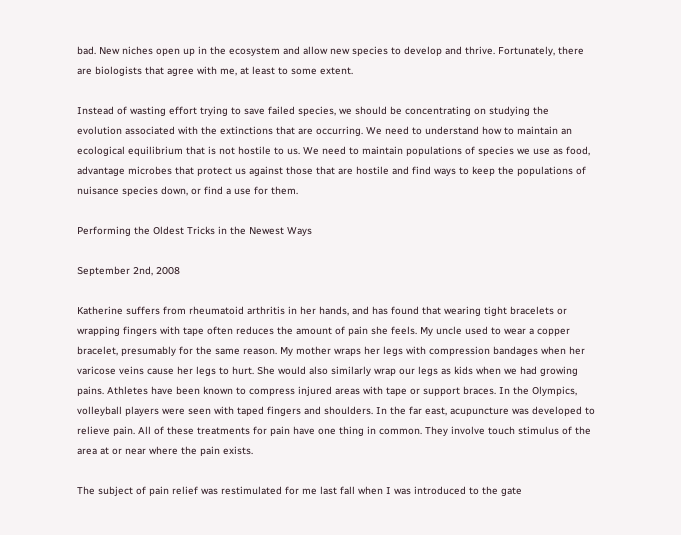bad. New niches open up in the ecosystem and allow new species to develop and thrive. Fortunately, there are biologists that agree with me, at least to some extent.

Instead of wasting effort trying to save failed species, we should be concentrating on studying the evolution associated with the extinctions that are occurring. We need to understand how to maintain an ecological equilibrium that is not hostile to us. We need to maintain populations of species we use as food, advantage microbes that protect us against those that are hostile and find ways to keep the populations of nuisance species down, or find a use for them.

Performing the Oldest Tricks in the Newest Ways

September 2nd, 2008

Katherine suffers from rheumatoid arthritis in her hands, and has found that wearing tight bracelets or wrapping fingers with tape often reduces the amount of pain she feels. My uncle used to wear a copper bracelet, presumably for the same reason. My mother wraps her legs with compression bandages when her varicose veins cause her legs to hurt. She would also similarly wrap our legs as kids when we had growing pains. Athletes have been known to compress injured areas with tape or support braces. In the Olympics, volleyball players were seen with taped fingers and shoulders. In the far east, acupuncture was developed to relieve pain. All of these treatments for pain have one thing in common. They involve touch stimulus of the area at or near where the pain exists.

The subject of pain relief was restimulated for me last fall when I was introduced to the gate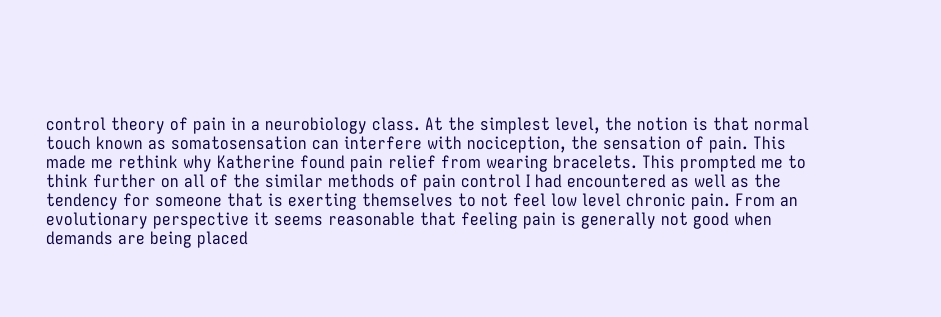control theory of pain in a neurobiology class. At the simplest level, the notion is that normal touch known as somatosensation can interfere with nociception, the sensation of pain. This made me rethink why Katherine found pain relief from wearing bracelets. This prompted me to think further on all of the similar methods of pain control I had encountered as well as the tendency for someone that is exerting themselves to not feel low level chronic pain. From an evolutionary perspective it seems reasonable that feeling pain is generally not good when demands are being placed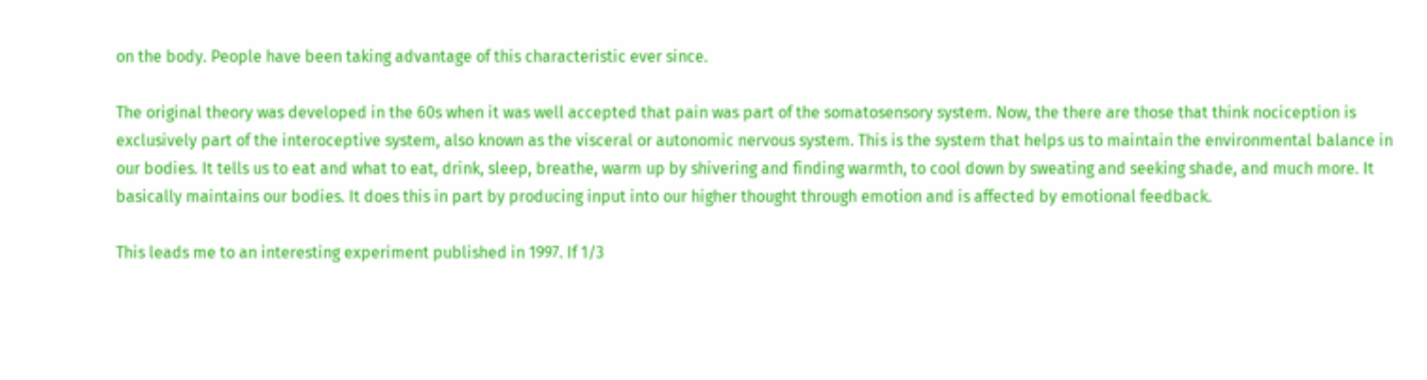on the body. People have been taking advantage of this characteristic ever since.

The original theory was developed in the 60s when it was well accepted that pain was part of the somatosensory system. Now, the there are those that think nociception is exclusively part of the interoceptive system, also known as the visceral or autonomic nervous system. This is the system that helps us to maintain the environmental balance in our bodies. It tells us to eat and what to eat, drink, sleep, breathe, warm up by shivering and finding warmth, to cool down by sweating and seeking shade, and much more. It basically maintains our bodies. It does this in part by producing input into our higher thought through emotion and is affected by emotional feedback.

This leads me to an interesting experiment published in 1997. If 1/3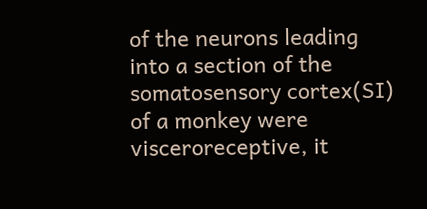of the neurons leading into a section of the somatosensory cortex(SI) of a monkey were visceroreceptive, it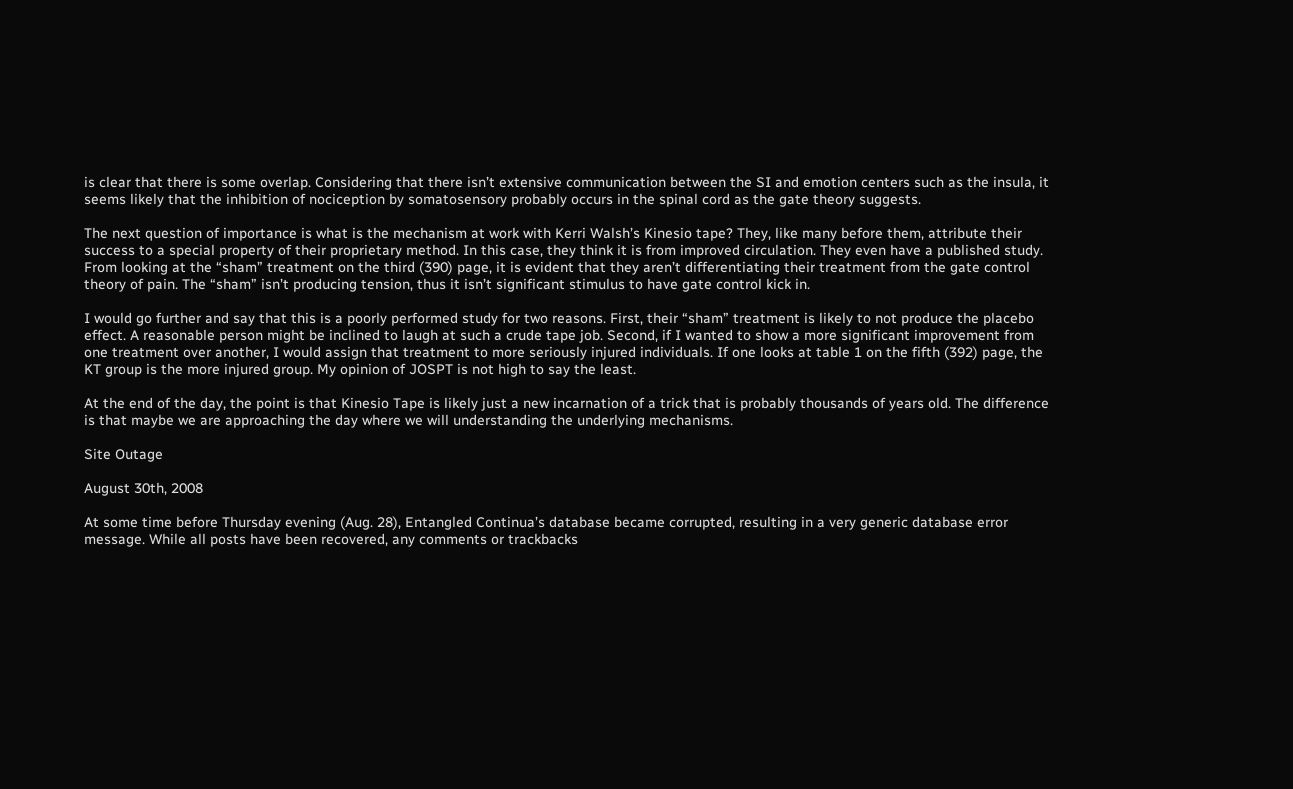is clear that there is some overlap. Considering that there isn’t extensive communication between the SI and emotion centers such as the insula, it seems likely that the inhibition of nociception by somatosensory probably occurs in the spinal cord as the gate theory suggests.

The next question of importance is what is the mechanism at work with Kerri Walsh’s Kinesio tape? They, like many before them, attribute their success to a special property of their proprietary method. In this case, they think it is from improved circulation. They even have a published study. From looking at the “sham” treatment on the third (390) page, it is evident that they aren’t differentiating their treatment from the gate control theory of pain. The “sham” isn’t producing tension, thus it isn’t significant stimulus to have gate control kick in.

I would go further and say that this is a poorly performed study for two reasons. First, their “sham” treatment is likely to not produce the placebo effect. A reasonable person might be inclined to laugh at such a crude tape job. Second, if I wanted to show a more significant improvement from one treatment over another, I would assign that treatment to more seriously injured individuals. If one looks at table 1 on the fifth (392) page, the KT group is the more injured group. My opinion of JOSPT is not high to say the least.

At the end of the day, the point is that Kinesio Tape is likely just a new incarnation of a trick that is probably thousands of years old. The difference is that maybe we are approaching the day where we will understanding the underlying mechanisms.

Site Outage

August 30th, 2008

At some time before Thursday evening (Aug. 28), Entangled Continua’s database became corrupted, resulting in a very generic database error message. While all posts have been recovered, any comments or trackbacks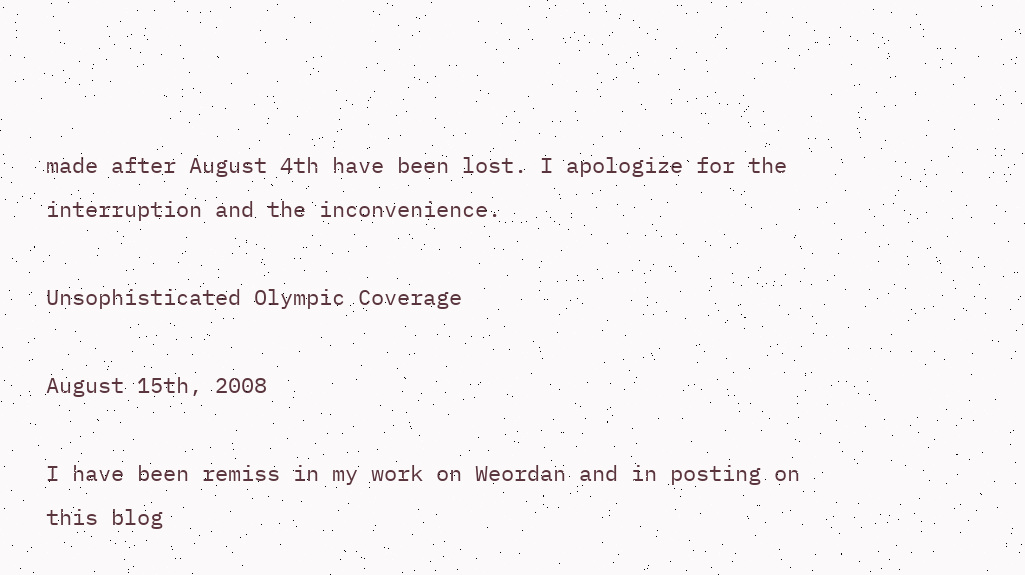made after August 4th have been lost. I apologize for the interruption and the inconvenience.

Unsophisticated Olympic Coverage

August 15th, 2008

I have been remiss in my work on Weordan and in posting on this blog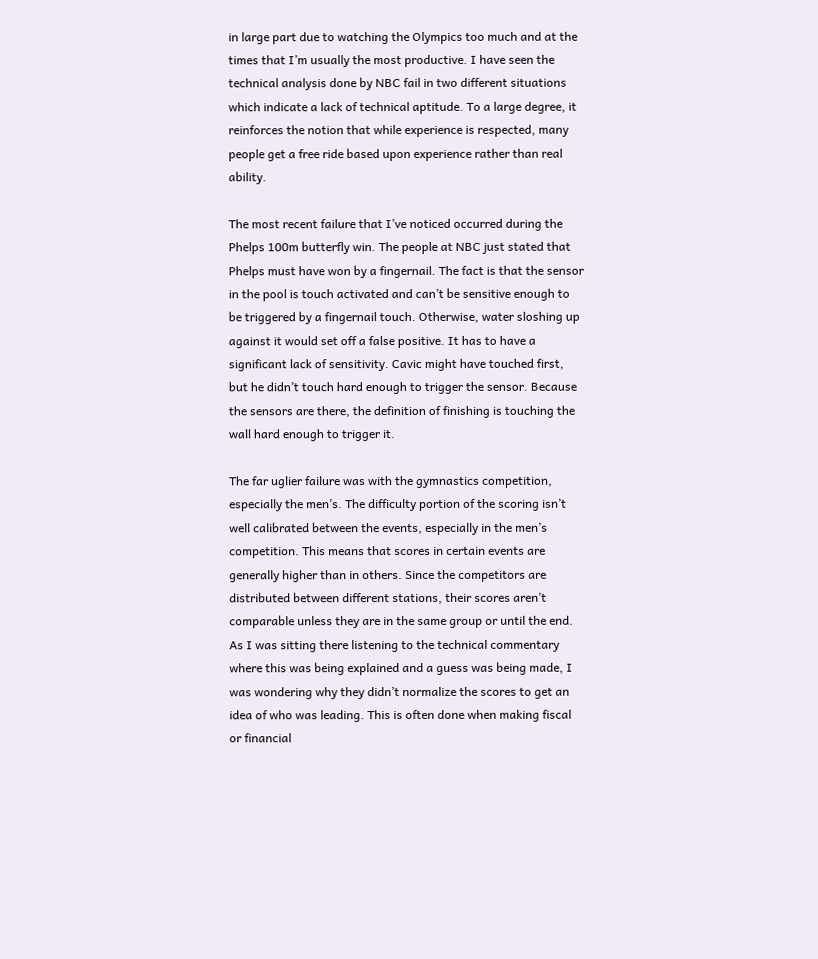in large part due to watching the Olympics too much and at the times that I’m usually the most productive. I have seen the technical analysis done by NBC fail in two different situations which indicate a lack of technical aptitude. To a large degree, it reinforces the notion that while experience is respected, many people get a free ride based upon experience rather than real ability.

The most recent failure that I’ve noticed occurred during the Phelps 100m butterfly win. The people at NBC just stated that Phelps must have won by a fingernail. The fact is that the sensor in the pool is touch activated and can’t be sensitive enough to be triggered by a fingernail touch. Otherwise, water sloshing up against it would set off a false positive. It has to have a significant lack of sensitivity. Cavic might have touched first, but he didn’t touch hard enough to trigger the sensor. Because the sensors are there, the definition of finishing is touching the wall hard enough to trigger it.

The far uglier failure was with the gymnastics competition, especially the men’s. The difficulty portion of the scoring isn’t well calibrated between the events, especially in the men’s competition. This means that scores in certain events are generally higher than in others. Since the competitors are distributed between different stations, their scores aren’t comparable unless they are in the same group or until the end. As I was sitting there listening to the technical commentary where this was being explained and a guess was being made, I was wondering why they didn’t normalize the scores to get an idea of who was leading. This is often done when making fiscal or financial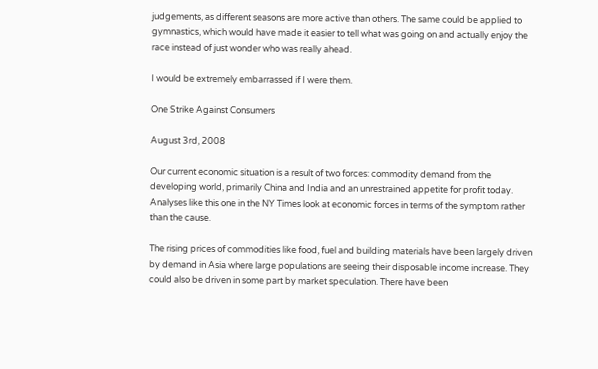judgements, as different seasons are more active than others. The same could be applied to gymnastics, which would have made it easier to tell what was going on and actually enjoy the race instead of just wonder who was really ahead.

I would be extremely embarrassed if I were them.

One Strike Against Consumers

August 3rd, 2008

Our current economic situation is a result of two forces: commodity demand from the developing world, primarily China and India and an unrestrained appetite for profit today. Analyses like this one in the NY Times look at economic forces in terms of the symptom rather than the cause.

The rising prices of commodities like food, fuel and building materials have been largely driven by demand in Asia where large populations are seeing their disposable income increase. They could also be driven in some part by market speculation. There have been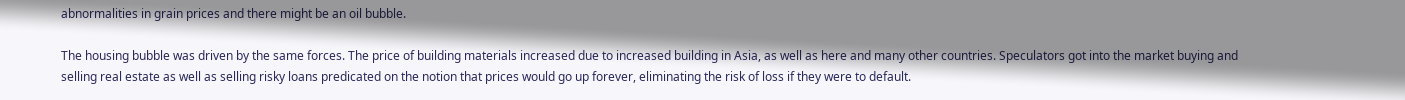abnormalities in grain prices and there might be an oil bubble.

The housing bubble was driven by the same forces. The price of building materials increased due to increased building in Asia, as well as here and many other countries. Speculators got into the market buying and selling real estate as well as selling risky loans predicated on the notion that prices would go up forever, eliminating the risk of loss if they were to default.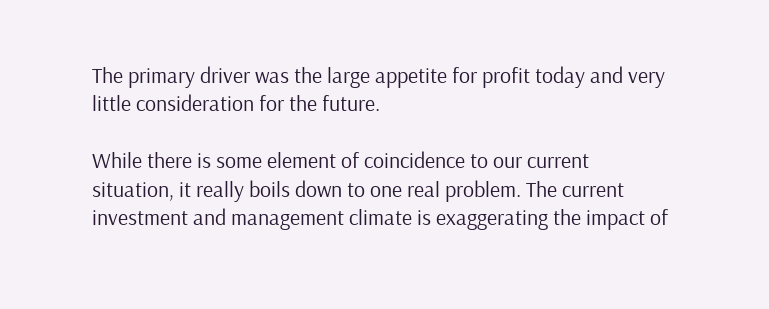The primary driver was the large appetite for profit today and very little consideration for the future.

While there is some element of coincidence to our current situation, it really boils down to one real problem. The current investment and management climate is exaggerating the impact of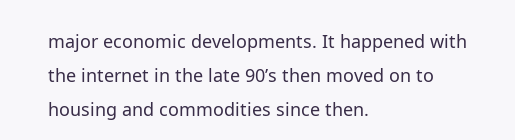major economic developments. It happened with the internet in the late 90’s then moved on to housing and commodities since then.